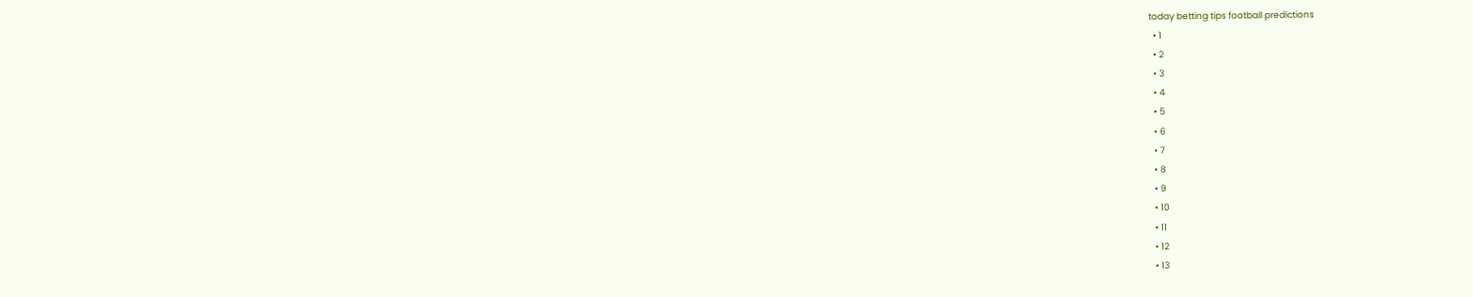today betting tips football predictions
  • 1
  • 2
  • 3
  • 4
  • 5
  • 6
  • 7
  • 8
  • 9
  • 10
  • 11
  • 12
  • 13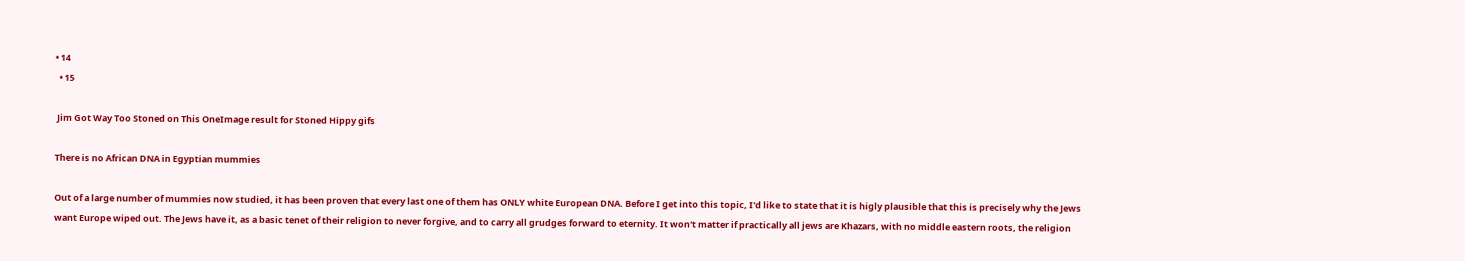• 14
  • 15

 Jim Got Way Too Stoned on This OneImage result for Stoned Hippy gifs

There is no African DNA in Egyptian mummies

Out of a large number of mummies now studied, it has been proven that every last one of them has ONLY white European DNA. Before I get into this topic, I'd like to state that it is higly plausible that this is precisely why the Jews want Europe wiped out. The Jews have it, as a basic tenet of their religion to never forgive, and to carry all grudges forward to eternity. It won't matter if practically all jews are Khazars, with no middle eastern roots, the religion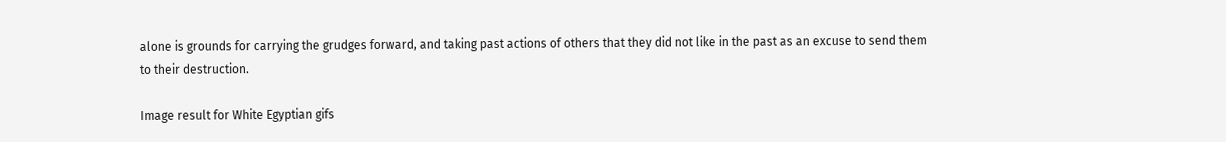alone is grounds for carrying the grudges forward, and taking past actions of others that they did not like in the past as an excuse to send them to their destruction.

Image result for White Egyptian gifs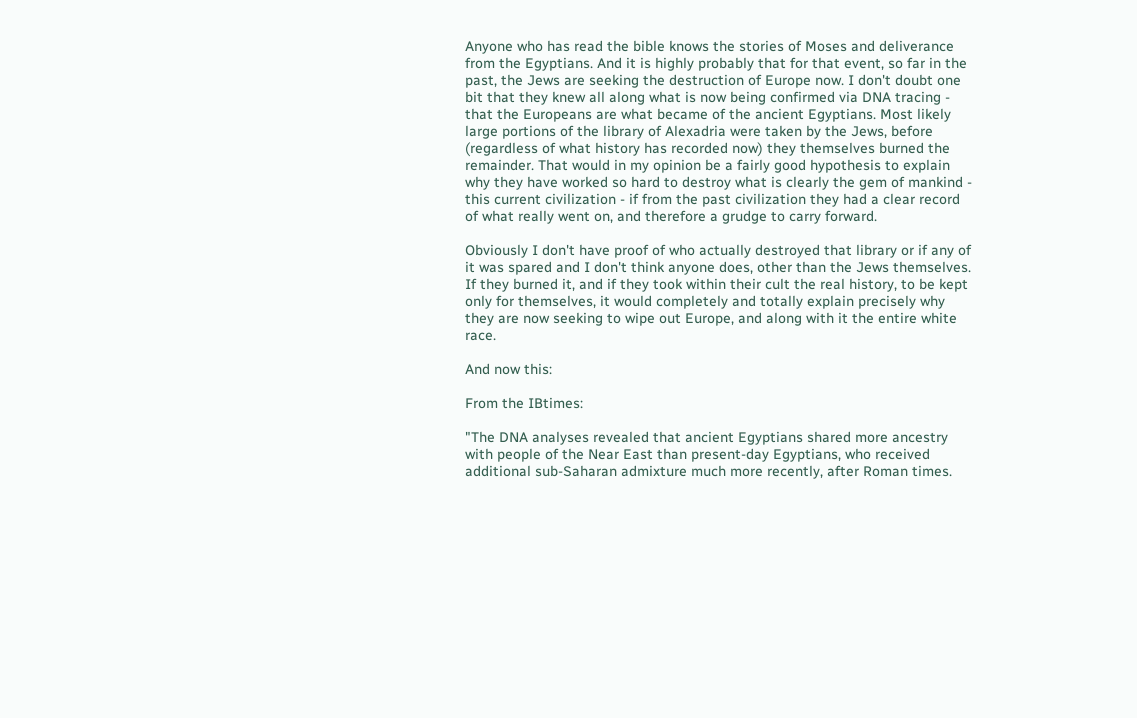Anyone who has read the bible knows the stories of Moses and deliverance from the Egyptians. And it is highly probably that for that event, so far in the past, the Jews are seeking the destruction of Europe now. I don't doubt one bit that they knew all along what is now being confirmed via DNA tracing - that the Europeans are what became of the ancient Egyptians. Most likely large portions of the library of Alexadria were taken by the Jews, before (regardless of what history has recorded now) they themselves burned the remainder. That would in my opinion be a fairly good hypothesis to explain why they have worked so hard to destroy what is clearly the gem of mankind - this current civilization - if from the past civilization they had a clear record of what really went on, and therefore a grudge to carry forward.

Obviously I don't have proof of who actually destroyed that library or if any of it was spared and I don't think anyone does, other than the Jews themselves. If they burned it, and if they took within their cult the real history, to be kept only for themselves, it would completely and totally explain precisely why they are now seeking to wipe out Europe, and along with it the entire white race.

And now this:

From the IBtimes:

"The DNA analyses revealed that ancient Egyptians shared more ancestry with people of the Near East than present-day Egyptians, who received additional sub-Saharan admixture much more recently, after Roman times.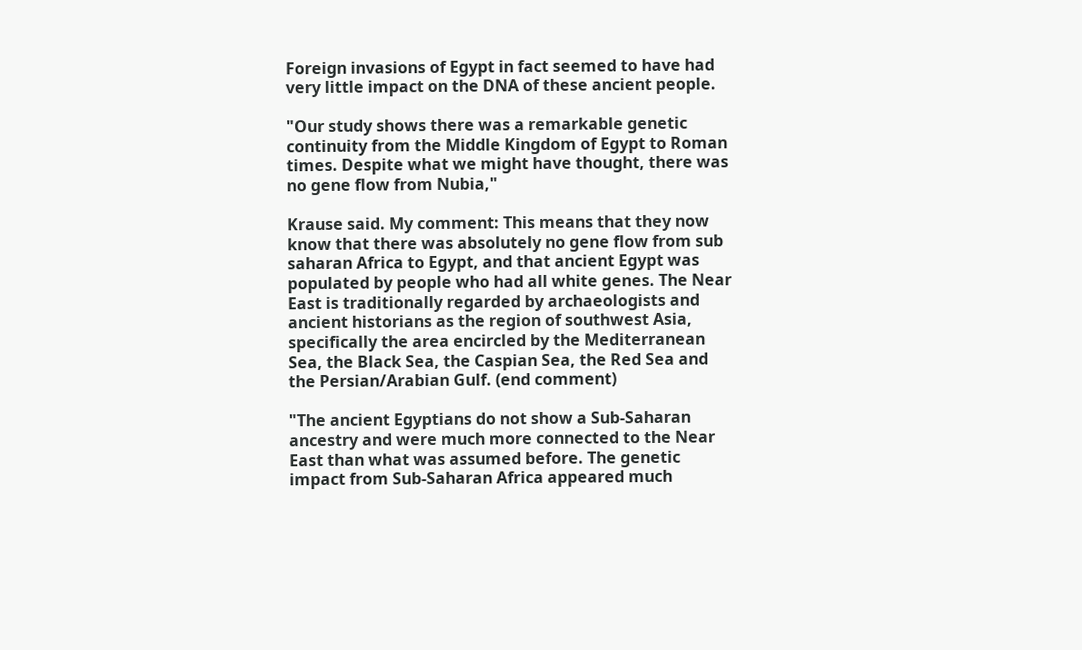Foreign invasions of Egypt in fact seemed to have had very little impact on the DNA of these ancient people.

"Our study shows there was a remarkable genetic continuity from the Middle Kingdom of Egypt to Roman times. Despite what we might have thought, there was no gene flow from Nubia,"

Krause said. My comment: This means that they now know that there was absolutely no gene flow from sub saharan Africa to Egypt, and that ancient Egypt was populated by people who had all white genes. The Near East is traditionally regarded by archaeologists and ancient historians as the region of southwest Asia, specifically the area encircled by the Mediterranean Sea, the Black Sea, the Caspian Sea, the Red Sea and the Persian/Arabian Gulf. (end comment)

"The ancient Egyptians do not show a Sub-Saharan ancestry and were much more connected to the Near East than what was assumed before. The genetic impact from Sub-Saharan Africa appeared much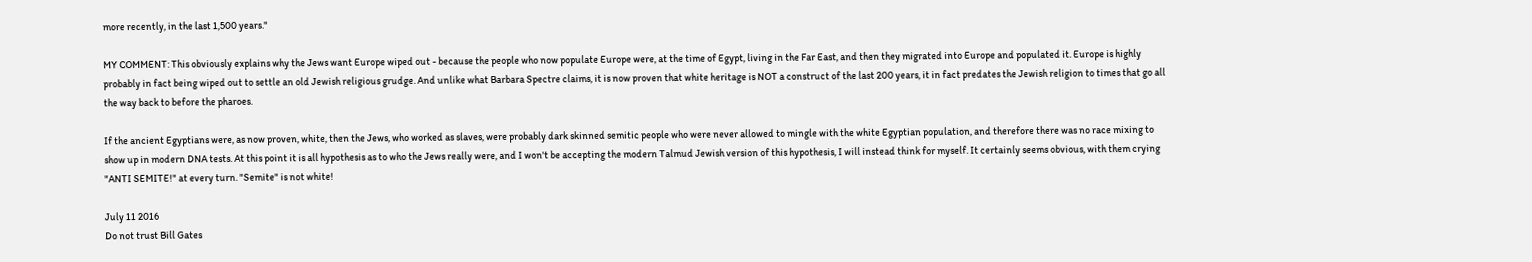more recently, in the last 1,500 years."

MY COMMENT: This obviously explains why the Jews want Europe wiped out - because the people who now populate Europe were, at the time of Egypt, living in the Far East, and then they migrated into Europe and populated it. Europe is highly probably in fact being wiped out to settle an old Jewish religious grudge. And unlike what Barbara Spectre claims, it is now proven that white heritage is NOT a construct of the last 200 years, it in fact predates the Jewish religion to times that go all the way back to before the pharoes.

If the ancient Egyptians were, as now proven, white, then the Jews, who worked as slaves, were probably dark skinned semitic people who were never allowed to mingle with the white Egyptian population, and therefore there was no race mixing to show up in modern DNA tests. At this point it is all hypothesis as to who the Jews really were, and I won't be accepting the modern Talmud Jewish version of this hypothesis, I will instead think for myself. It certainly seems obvious, with them crying "ANTI SEMITE!" at every turn. "Semite" is not white!

July 11 2016
Do not trust Bill Gates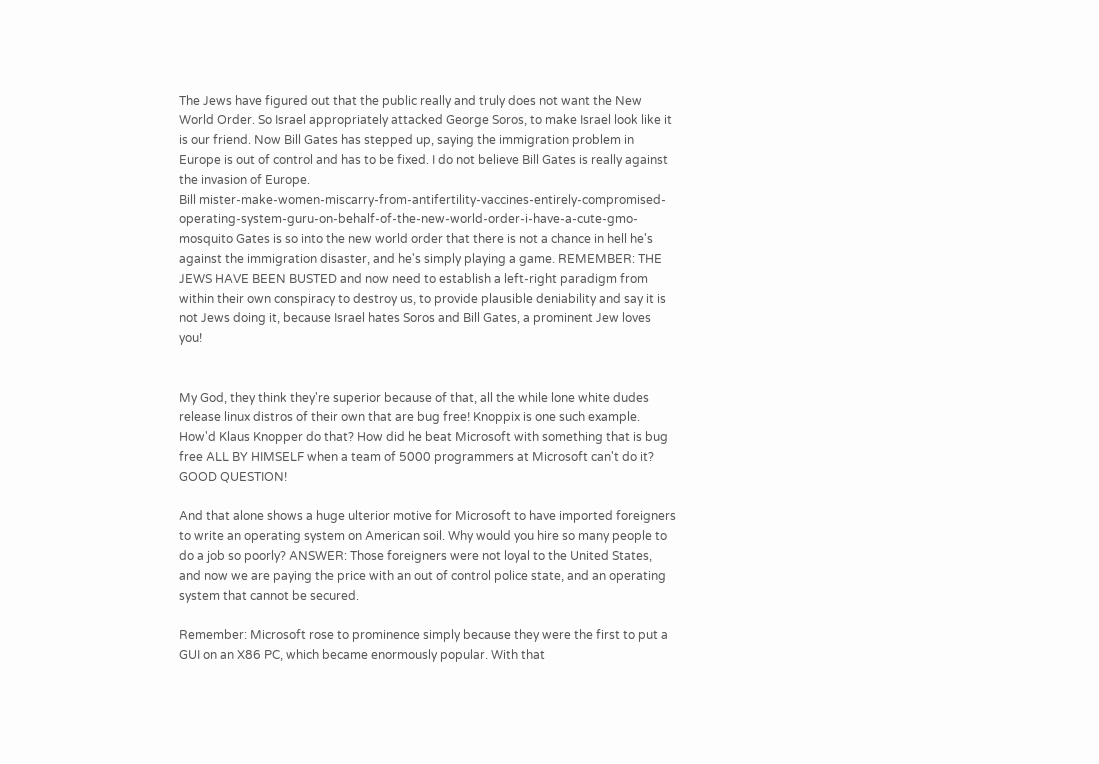The Jews have figured out that the public really and truly does not want the New World Order. So Israel appropriately attacked George Soros, to make Israel look like it is our friend. Now Bill Gates has stepped up, saying the immigration problem in Europe is out of control and has to be fixed. I do not believe Bill Gates is really against the invasion of Europe.
Bill mister-make-women-miscarry-from-antifertility-vaccines-entirely-compromised-operating-system-guru-on-behalf-of-the-new-world-order-i-have-a-cute-gmo-mosquito Gates is so into the new world order that there is not a chance in hell he's against the immigration disaster, and he's simply playing a game. REMEMBER: THE JEWS HAVE BEEN BUSTED and now need to establish a left-right paradigm from within their own conspiracy to destroy us, to provide plausible deniability and say it is not Jews doing it, because Israel hates Soros and Bill Gates, a prominent Jew loves you!


My God, they think they're superior because of that, all the while lone white dudes release linux distros of their own that are bug free! Knoppix is one such example. How'd Klaus Knopper do that? How did he beat Microsoft with something that is bug free ALL BY HIMSELF when a team of 5000 programmers at Microsoft can't do it? GOOD QUESTION!

And that alone shows a huge ulterior motive for Microsoft to have imported foreigners to write an operating system on American soil. Why would you hire so many people to do a job so poorly? ANSWER: Those foreigners were not loyal to the United States, and now we are paying the price with an out of control police state, and an operating system that cannot be secured.

Remember: Microsoft rose to prominence simply because they were the first to put a GUI on an X86 PC, which became enormously popular. With that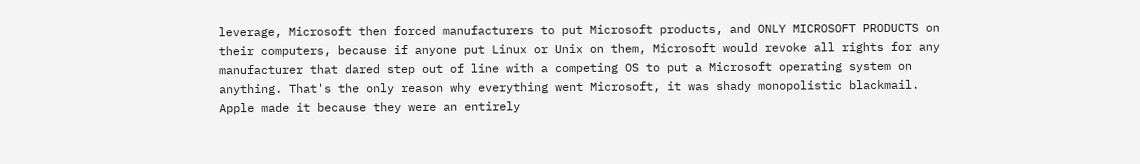leverage, Microsoft then forced manufacturers to put Microsoft products, and ONLY MICROSOFT PRODUCTS on their computers, because if anyone put Linux or Unix on them, Microsoft would revoke all rights for any manufacturer that dared step out of line with a competing OS to put a Microsoft operating system on anything. That's the only reason why everything went Microsoft, it was shady monopolistic blackmail. Apple made it because they were an entirely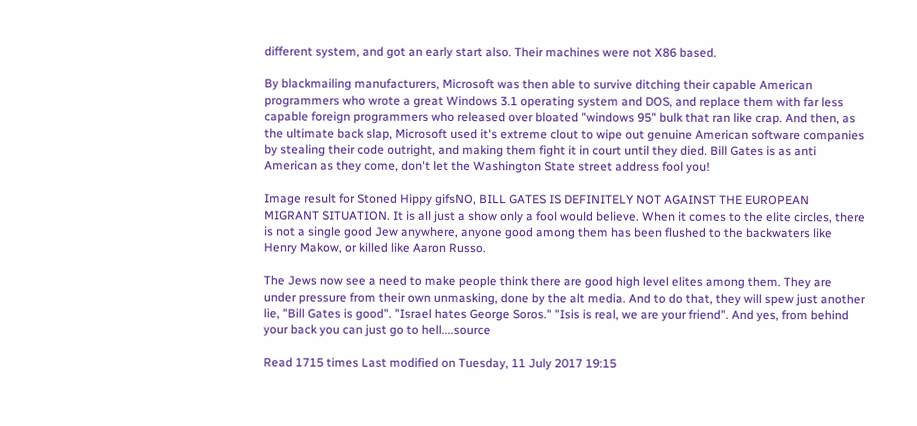different system, and got an early start also. Their machines were not X86 based.

By blackmailing manufacturers, Microsoft was then able to survive ditching their capable American programmers who wrote a great Windows 3.1 operating system and DOS, and replace them with far less capable foreign programmers who released over bloated "windows 95" bulk that ran like crap. And then, as the ultimate back slap, Microsoft used it's extreme clout to wipe out genuine American software companies by stealing their code outright, and making them fight it in court until they died. Bill Gates is as anti American as they come, don't let the Washington State street address fool you!

Image result for Stoned Hippy gifsNO, BILL GATES IS DEFINITELY NOT AGAINST THE EUROPEAN MIGRANT SITUATION. It is all just a show only a fool would believe. When it comes to the elite circles, there is not a single good Jew anywhere, anyone good among them has been flushed to the backwaters like Henry Makow, or killed like Aaron Russo.

The Jews now see a need to make people think there are good high level elites among them. They are under pressure from their own unmasking, done by the alt media. And to do that, they will spew just another lie, "Bill Gates is good". "Israel hates George Soros." "Isis is real, we are your friend". And yes, from behind your back you can just go to hell....source

Read 1715 times Last modified on Tuesday, 11 July 2017 19:15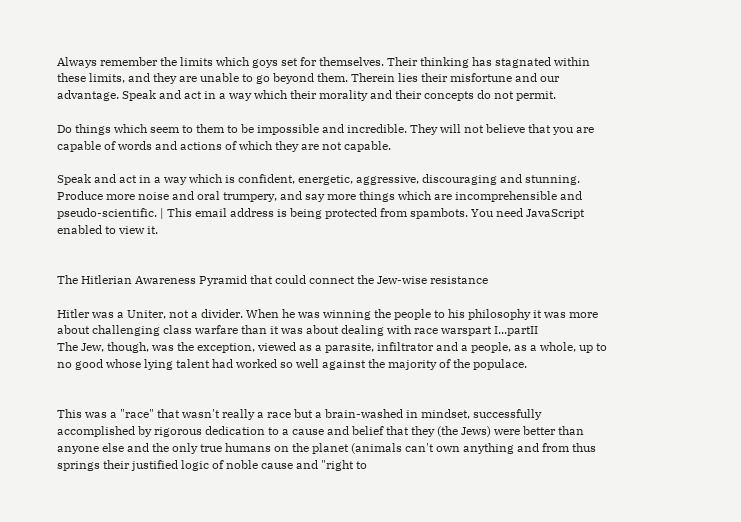Always remember the limits which goys set for themselves. Their thinking has stagnated within these limits, and they are unable to go beyond them. Therein lies their misfortune and our advantage. Speak and act in a way which their morality and their concepts do not permit.

Do things which seem to them to be impossible and incredible. They will not believe that you are capable of words and actions of which they are not capable.

Speak and act in a way which is confident, energetic, aggressive, discouraging and stunning. Produce more noise and oral trumpery, and say more things which are incomprehensible and pseudo-scientific. | This email address is being protected from spambots. You need JavaScript enabled to view it.


The Hitlerian Awareness Pyramid that could connect the Jew-wise resistance

Hitler was a Uniter, not a divider. When he was winning the people to his philosophy it was more about challenging class warfare than it was about dealing with race warspart I...partII
The Jew, though, was the exception, viewed as a parasite, infiltrator and a people, as a whole, up to no good whose lying talent had worked so well against the majority of the populace.


This was a "race" that wasn't really a race but a brain-washed in mindset, successfully accomplished by rigorous dedication to a cause and belief that they (the Jews) were better than anyone else and the only true humans on the planet (animals can't own anything and from thus springs their justified logic of noble cause and "right to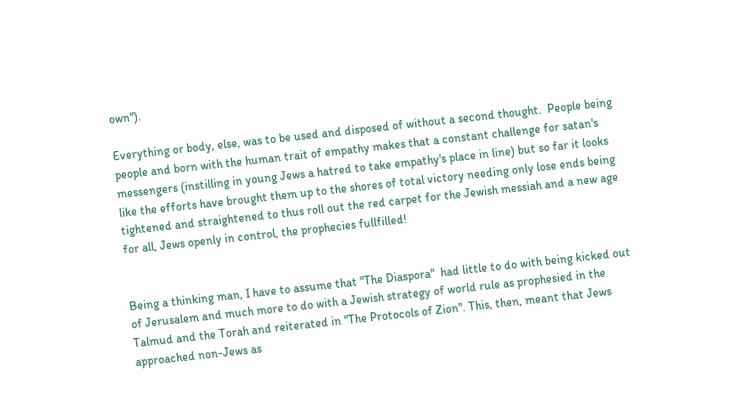own").

Everything or body, else, was to be used and disposed of without a second thought.  People being people and born with the human trait of empathy makes that a constant challenge for satan's messengers (instilling in young Jews a hatred to take empathy's place in line) but so far it looks like the efforts have brought them up to the shores of total victory needing only lose ends being tightened and straightened to thus roll out the red carpet for the Jewish messiah and a new age for all, Jews openly in control, the prophecies fullfilled!


Being a thinking man, I have to assume that "The Diaspora"  had little to do with being kicked out of Jerusalem and much more to do with a Jewish strategy of world rule as prophesied in the Talmud and the Torah and reiterated in "The Protocols of Zion". This, then, meant that Jews approached non-Jews as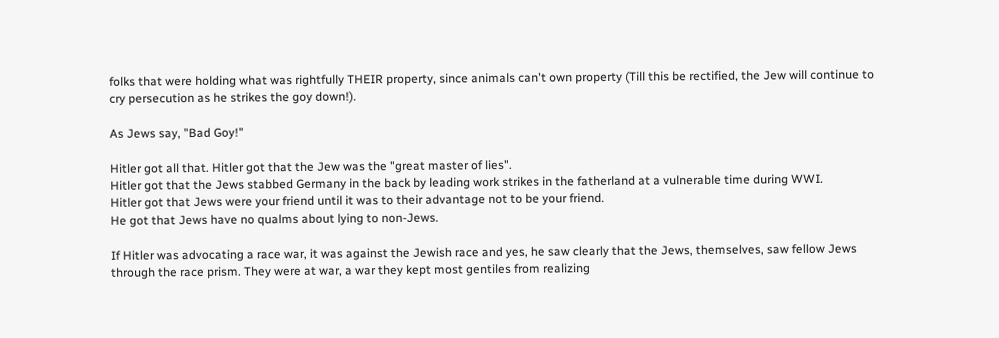folks that were holding what was rightfully THEIR property, since animals can't own property (Till this be rectified, the Jew will continue to cry persecution as he strikes the goy down!).

As Jews say, "Bad Goy!"

Hitler got all that. Hitler got that the Jew was the "great master of lies".
Hitler got that the Jews stabbed Germany in the back by leading work strikes in the fatherland at a vulnerable time during WWI.
Hitler got that Jews were your friend until it was to their advantage not to be your friend.
He got that Jews have no qualms about lying to non-Jews.

If Hitler was advocating a race war, it was against the Jewish race and yes, he saw clearly that the Jews, themselves, saw fellow Jews through the race prism. They were at war, a war they kept most gentiles from realizing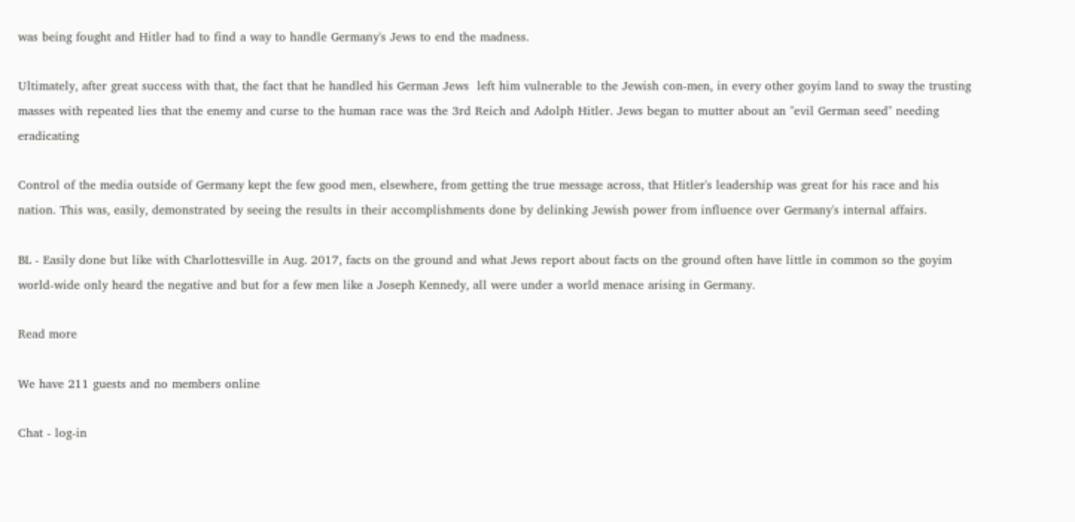was being fought and Hitler had to find a way to handle Germany's Jews to end the madness.

Ultimately, after great success with that, the fact that he handled his German Jews  left him vulnerable to the Jewish con-men, in every other goyim land to sway the trusting masses with repeated lies that the enemy and curse to the human race was the 3rd Reich and Adolph Hitler. Jews began to mutter about an "evil German seed" needing eradicating

Control of the media outside of Germany kept the few good men, elsewhere, from getting the true message across, that Hitler's leadership was great for his race and his nation. This was, easily, demonstrated by seeing the results in their accomplishments done by delinking Jewish power from influence over Germany's internal affairs.

BL - Easily done but like with Charlottesville in Aug. 2017, facts on the ground and what Jews report about facts on the ground often have little in common so the goyim world-wide only heard the negative and but for a few men like a Joseph Kennedy, all were under a world menace arising in Germany.

Read more

We have 211 guests and no members online

Chat - log-in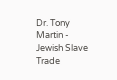Dr. Tony Martin - Jewish Slave Trade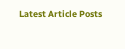Latest Article Posts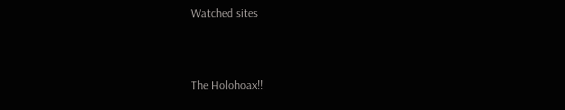Watched sites


The Holohoax!!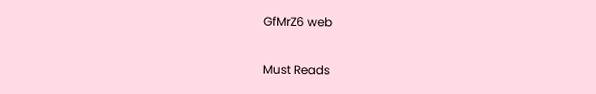GfMrZ6 web

Must Reads